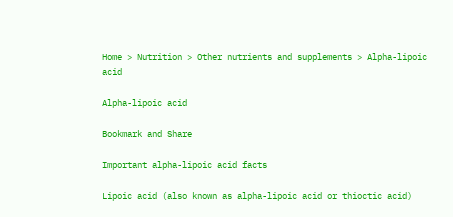Home > Nutrition > Other nutrients and supplements > Alpha-lipoic acid

Alpha-lipoic acid

Bookmark and Share

Important alpha-lipoic acid facts

Lipoic acid (also known as alpha-lipoic acid or thioctic acid)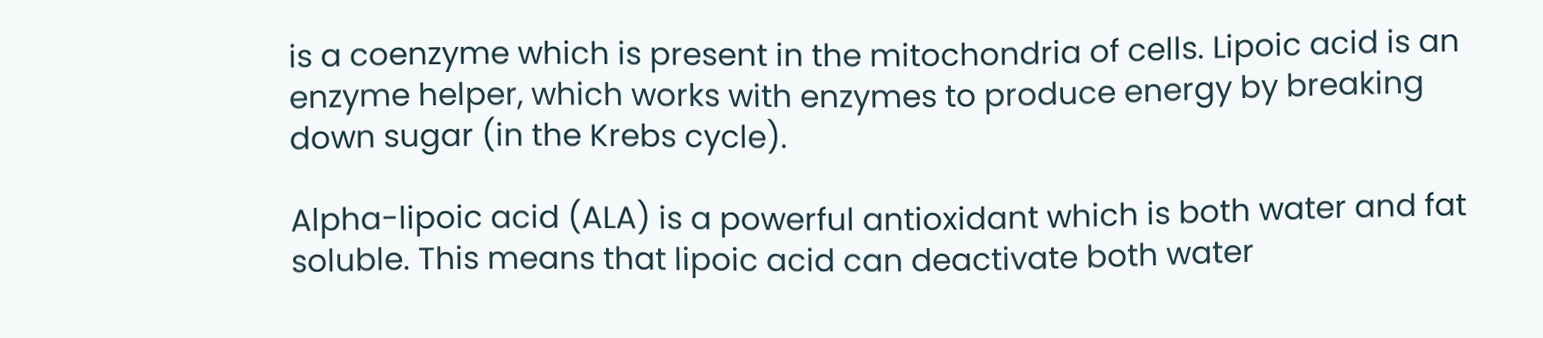is a coenzyme which is present in the mitochondria of cells. Lipoic acid is an enzyme helper, which works with enzymes to produce energy by breaking down sugar (in the Krebs cycle).

Alpha-lipoic acid (ALA) is a powerful antioxidant which is both water and fat soluble. This means that lipoic acid can deactivate both water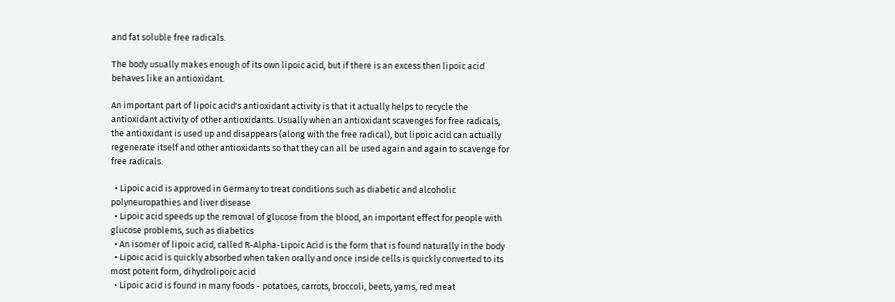and fat soluble free radicals.

The body usually makes enough of its own lipoic acid, but if there is an excess then lipoic acid behaves like an antioxidant.

An important part of lipoic acid's antioxidant activity is that it actually helps to recycle the antioxidant activity of other antioxidants. Usually when an antioxidant scavenges for free radicals, the antioxidant is used up and disappears (along with the free radical), but lipoic acid can actually regenerate itself and other antioxidants so that they can all be used again and again to scavenge for free radicals.

  • Lipoic acid is approved in Germany to treat conditions such as diabetic and alcoholic polyneuropathies and liver disease
  • Lipoic acid speeds up the removal of glucose from the blood, an important effect for people with glucose problems, such as diabetics
  • An isomer of lipoic acid, called R-Alpha-Lipoic Acid is the form that is found naturally in the body
  • Lipoic acid is quickly absorbed when taken orally and once inside cells is quickly converted to its most potent form, dihydrolipoic acid
  • Lipoic acid is found in many foods - potatoes, carrots, broccoli, beets, yams, red meat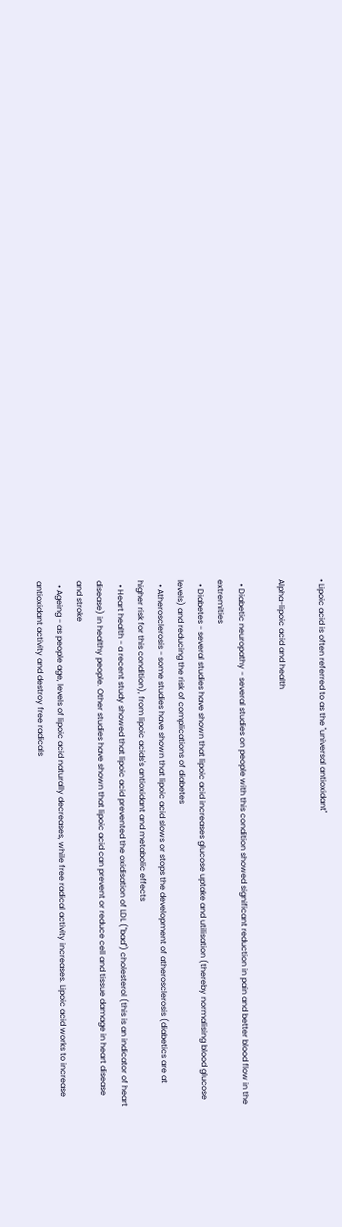• Lipoic acid is often referred to as the "universal antioxidant"

Alpha-lipoic acid and health

  • Diabetic neuropathy - several studies on people with this condition showed significant reduction in pain and better blood flow in the extremities
  • Diabetes - several studies have shown that lipoic acid increases glucose uptake and utilisation (thereby normalising blood glucose levels) and reducing the risk of complications of diabetes
  • Atherosclerosis - some studies have shown that lipoic acid slows or stops the development of atherosclerosis (diabetics are at higher risk for this condition), from lipoic acids's antioxidant and metabolic effects
  • Heart health - a recent study showed that lipoic acid prevented the oxidisation of LDL ("bad") cholesterol (this is an indicator of heart disease) in healthy people. Other studies have shown that lipoic acid can prevent or reduce cell and tissue damage in heart disease and stroke
  • Ageing - as people age, levels of lipoic acid naturally decreases, while free radical activity increases. Lipoic acid works to increase antioxidant activity and destroy free radicals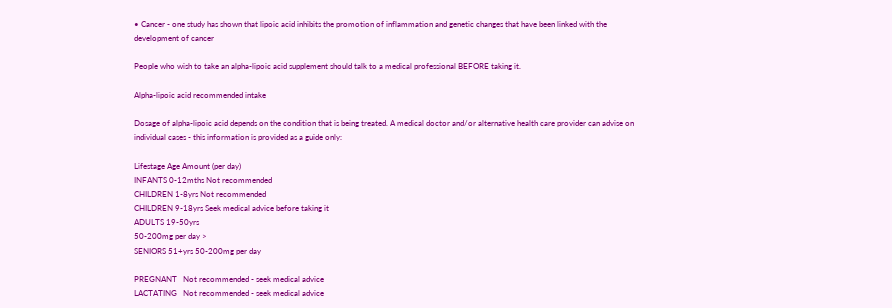• Cancer - one study has shown that lipoic acid inhibits the promotion of inflammation and genetic changes that have been linked with the development of cancer

People who wish to take an alpha-lipoic acid supplement should talk to a medical professional BEFORE taking it.

Alpha-lipoic acid recommended intake

Dosage of alpha-lipoic acid depends on the condition that is being treated. A medical doctor and/or alternative health care provider can advise on individual cases - this information is provided as a guide only:

Lifestage Age Amount (per day)
INFANTS 0-12mths Not recommended
CHILDREN 1-8yrs Not recommended
CHILDREN 9-18yrs Seek medical advice before taking it
ADULTS 19-50yrs
50-200mg per day >
SENIORS 51+yrs 50-200mg per day

PREGNANT   Not recommended - seek medical advice
LACTATING   Not recommended - seek medical advice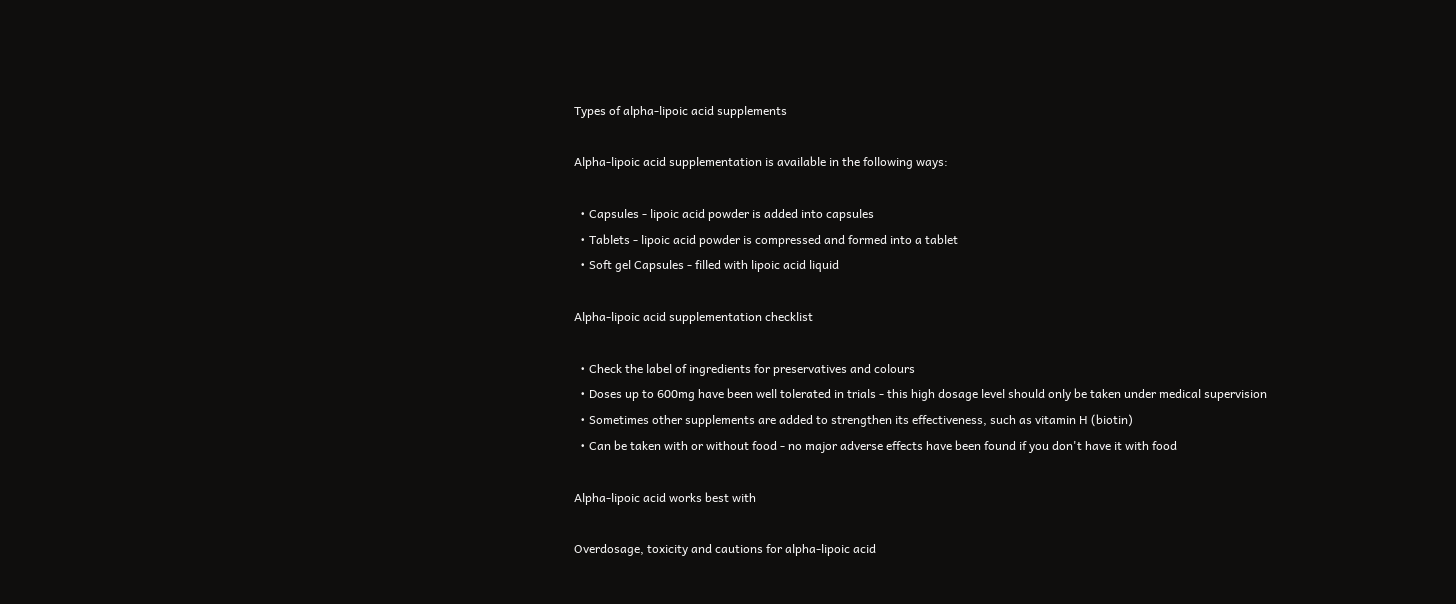Types of alpha-lipoic acid supplements

Alpha-lipoic acid supplementation is available in the following ways:

  • Capsules - lipoic acid powder is added into capsules
  • Tablets - lipoic acid powder is compressed and formed into a tablet
  • Soft gel Capsules - filled with lipoic acid liquid

Alpha-lipoic acid supplementation checklist

  • Check the label of ingredients for preservatives and colours
  • Doses up to 600mg have been well tolerated in trials - this high dosage level should only be taken under medical supervision
  • Sometimes other supplements are added to strengthen its effectiveness, such as vitamin H (biotin)
  • Can be taken with or without food - no major adverse effects have been found if you don't have it with food

Alpha-lipoic acid works best with

Overdosage, toxicity and cautions for alpha-lipoic acid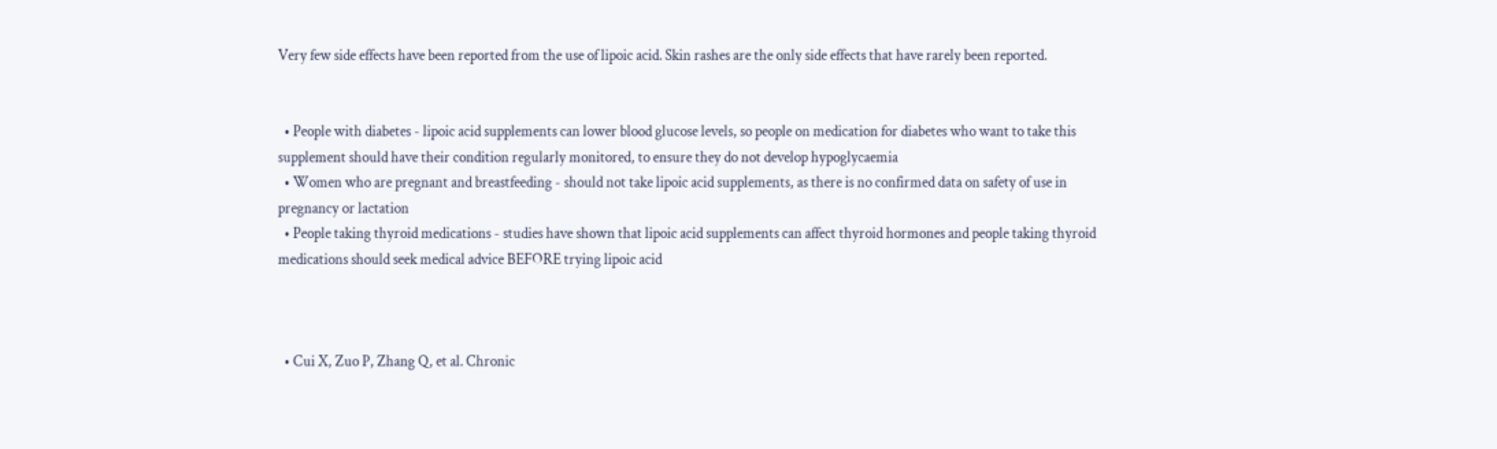Very few side effects have been reported from the use of lipoic acid. Skin rashes are the only side effects that have rarely been reported.


  • People with diabetes - lipoic acid supplements can lower blood glucose levels, so people on medication for diabetes who want to take this supplement should have their condition regularly monitored, to ensure they do not develop hypoglycaemia
  • Women who are pregnant and breastfeeding - should not take lipoic acid supplements, as there is no confirmed data on safety of use in pregnancy or lactation
  • People taking thyroid medications - studies have shown that lipoic acid supplements can affect thyroid hormones and people taking thyroid medications should seek medical advice BEFORE trying lipoic acid



  • Cui X, Zuo P, Zhang Q, et al. Chronic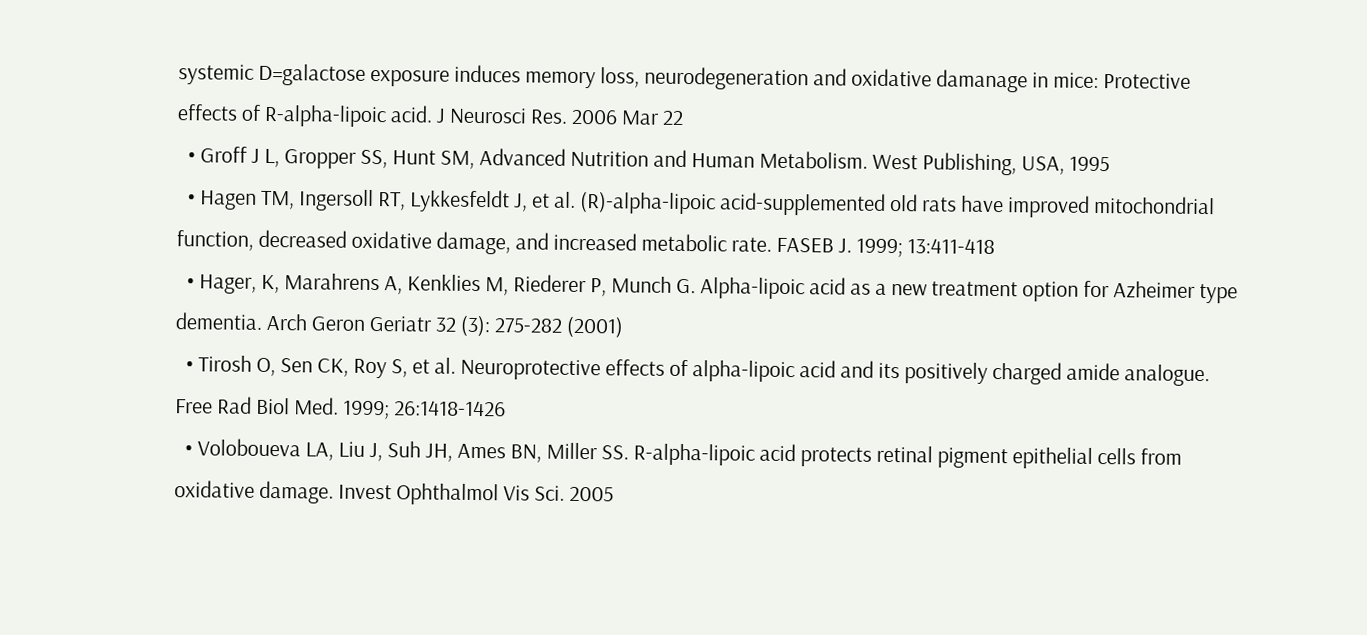systemic D=galactose exposure induces memory loss, neurodegeneration and oxidative damanage in mice: Protective effects of R-alpha-lipoic acid. J Neurosci Res. 2006 Mar 22
  • Groff J L, Gropper SS, Hunt SM, Advanced Nutrition and Human Metabolism. West Publishing, USA, 1995
  • Hagen TM, Ingersoll RT, Lykkesfeldt J, et al. (R)-alpha-lipoic acid-supplemented old rats have improved mitochondrial function, decreased oxidative damage, and increased metabolic rate. FASEB J. 1999; 13:411-418
  • Hager, K, Marahrens A, Kenklies M, Riederer P, Munch G. Alpha-lipoic acid as a new treatment option for Azheimer type dementia. Arch Geron Geriatr 32 (3): 275-282 (2001)
  • Tirosh O, Sen CK, Roy S, et al. Neuroprotective effects of alpha-lipoic acid and its positively charged amide analogue. Free Rad Biol Med. 1999; 26:1418-1426
  • Voloboueva LA, Liu J, Suh JH, Ames BN, Miller SS. R-alpha-lipoic acid protects retinal pigment epithelial cells from oxidative damage. Invest Ophthalmol Vis Sci. 2005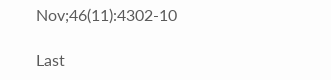Nov;46(11):4302-10

Last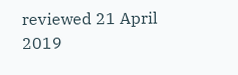reviewed 21 April 2019